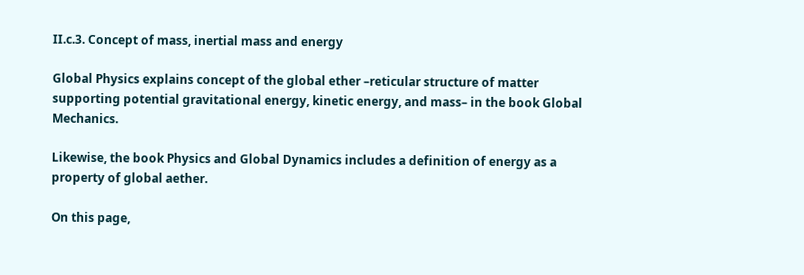II.c.3. Concept of mass, inertial mass and energy

Global Physics explains concept of the global ether –reticular structure of matter supporting potential gravitational energy, kinetic energy, and mass– in the book Global Mechanics.

Likewise, the book Physics and Global Dynamics includes a definition of energy as a property of global aether.

On this page,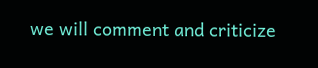we will comment and criticize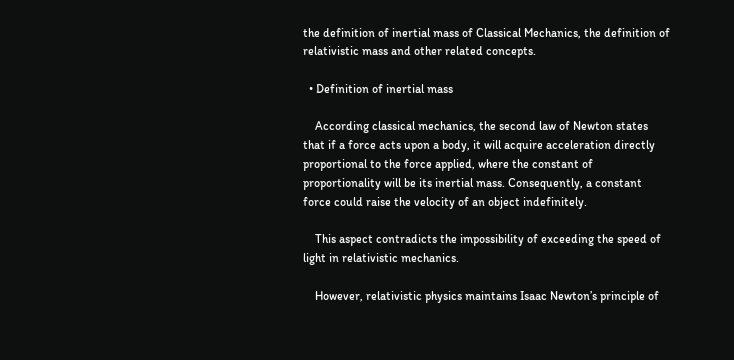the definition of inertial mass of Classical Mechanics, the definition of relativistic mass and other related concepts.

  • Definition of inertial mass

    According classical mechanics, the second law of Newton states that if a force acts upon a body, it will acquire acceleration directly proportional to the force applied, where the constant of proportionality will be its inertial mass. Consequently, a constant force could raise the velocity of an object indefinitely.

    This aspect contradicts the impossibility of exceeding the speed of light in relativistic mechanics.

    However, relativistic physics maintains Isaac Newton’s principle of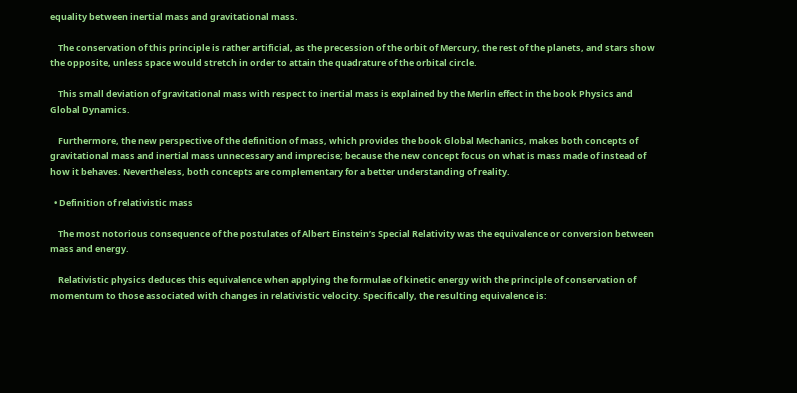equality between inertial mass and gravitational mass.

    The conservation of this principle is rather artificial, as the precession of the orbit of Mercury, the rest of the planets, and stars show the opposite, unless space would stretch in order to attain the quadrature of the orbital circle.

    This small deviation of gravitational mass with respect to inertial mass is explained by the Merlin effect in the book Physics and Global Dynamics.

    Furthermore, the new perspective of the definition of mass, which provides the book Global Mechanics, makes both concepts of gravitational mass and inertial mass unnecessary and imprecise; because the new concept focus on what is mass made of instead of how it behaves. Nevertheless, both concepts are complementary for a better understanding of reality.

  • Definition of relativistic mass

    The most notorious consequence of the postulates of Albert Einstein’s Special Relativity was the equivalence or conversion between mass and energy.

    Relativistic physics deduces this equivalence when applying the formulae of kinetic energy with the principle of conservation of momentum to those associated with changes in relativistic velocity. Specifically, the resulting equivalence is: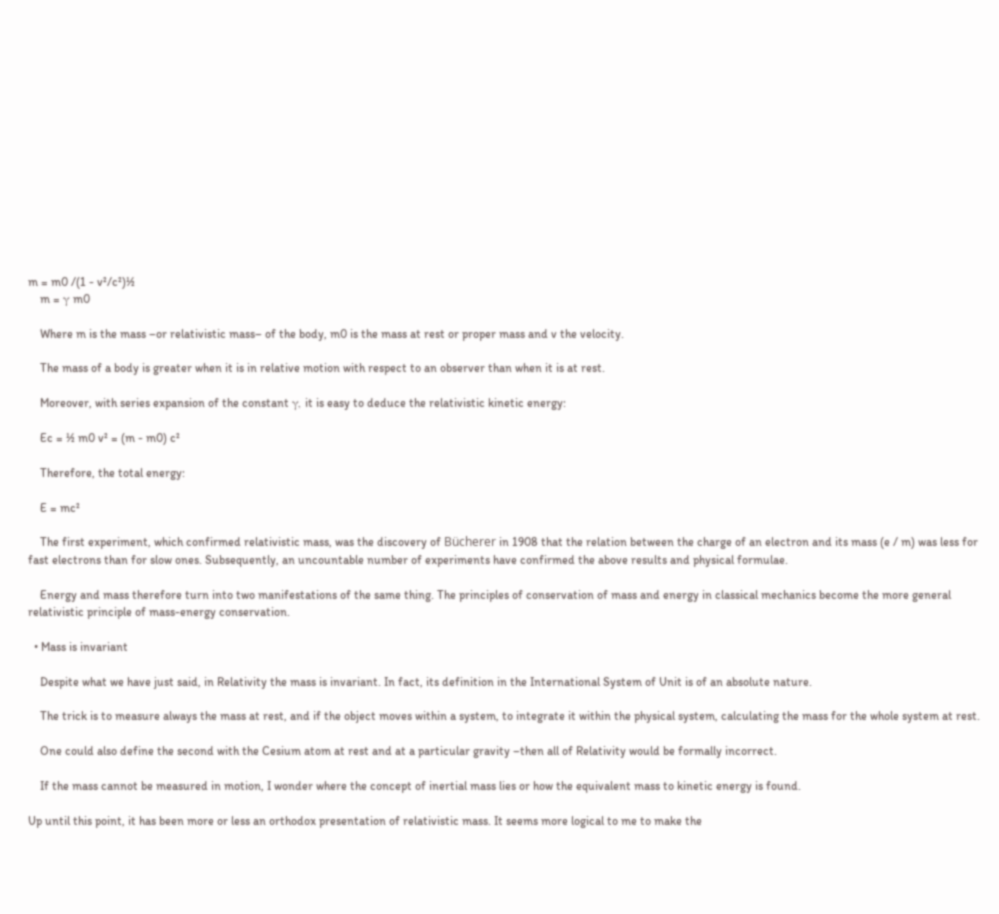m = m0 /(1 - v²/c²)½
    m = γ m0

    Where m is the mass –or relativistic mass– of the body, m0 is the mass at rest or proper mass and v the velocity.

    The mass of a body is greater when it is in relative motion with respect to an observer than when it is at rest.

    Moreover, with series expansion of the constant γ, it is easy to deduce the relativistic kinetic energy:

    Ec = ½ m0 v² = (m - m0) c²

    Therefore, the total energy:

    E = mc²

    The first experiment, which confirmed relativistic mass, was the discovery of Bücherer in 1908 that the relation between the charge of an electron and its mass (e / m) was less for fast electrons than for slow ones. Subsequently, an uncountable number of experiments have confirmed the above results and physical formulae.

    Energy and mass therefore turn into two manifestations of the same thing. The principles of conservation of mass and energy in classical mechanics become the more general relativistic principle of mass-energy conservation.

  • Mass is invariant

    Despite what we have just said, in Relativity the mass is invariant. In fact, its definition in the International System of Unit is of an absolute nature.

    The trick is to measure always the mass at rest, and if the object moves within a system, to integrate it within the physical system, calculating the mass for the whole system at rest.

    One could also define the second with the Cesium atom at rest and at a particular gravity –then all of Relativity would be formally incorrect.

    If the mass cannot be measured in motion, I wonder where the concept of inertial mass lies or how the equivalent mass to kinetic energy is found.

Up until this point, it has been more or less an orthodox presentation of relativistic mass. It seems more logical to me to make the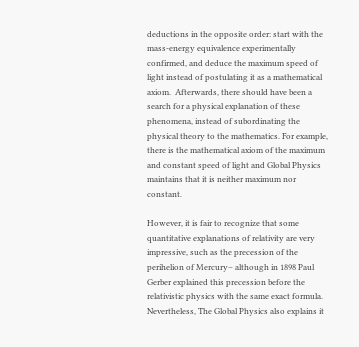deductions in the opposite order: start with the mass-energy equivalence experimentally confirmed, and deduce the maximum speed of light instead of postulating it as a mathematical axiom.  Afterwards, there should have been a search for a physical explanation of these phenomena, instead of subordinating the physical theory to the mathematics. For example, there is the mathematical axiom of the maximum and constant speed of light and Global Physics maintains that it is neither maximum nor constant.

However, it is fair to recognize that some quantitative explanations of relativity are very impressive, such as the precession of the perihelion of Mercury– although in 1898 Paul Gerber explained this precession before the relativistic physics with the same exact formula.  Nevertheless, The Global Physics also explains it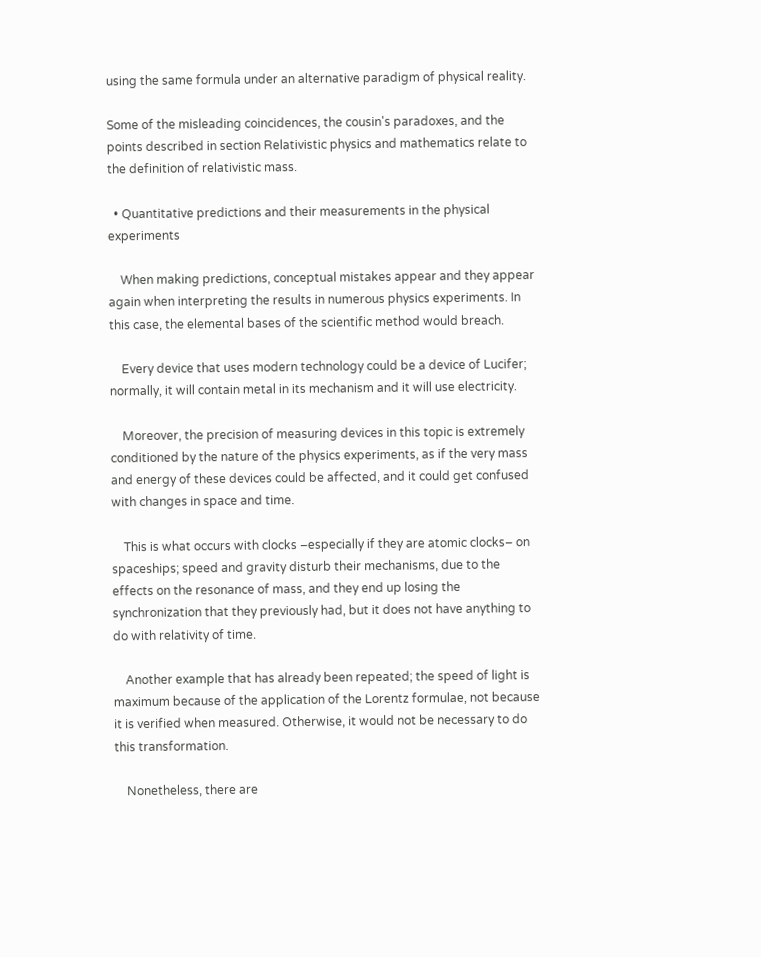using the same formula under an alternative paradigm of physical reality.

Some of the misleading coincidences, the cousin's paradoxes, and the points described in section Relativistic physics and mathematics relate to the definition of relativistic mass.

  • Quantitative predictions and their measurements in the physical experiments

    When making predictions, conceptual mistakes appear and they appear again when interpreting the results in numerous physics experiments. In this case, the elemental bases of the scientific method would breach.

    Every device that uses modern technology could be a device of Lucifer; normally, it will contain metal in its mechanism and it will use electricity.

    Moreover, the precision of measuring devices in this topic is extremely conditioned by the nature of the physics experiments, as if the very mass and energy of these devices could be affected, and it could get confused with changes in space and time.

    This is what occurs with clocks –especially if they are atomic clocks– on spaceships; speed and gravity disturb their mechanisms, due to the effects on the resonance of mass, and they end up losing the synchronization that they previously had, but it does not have anything to do with relativity of time.

    Another example that has already been repeated; the speed of light is maximum because of the application of the Lorentz formulae, not because it is verified when measured. Otherwise, it would not be necessary to do this transformation.

    Nonetheless, there are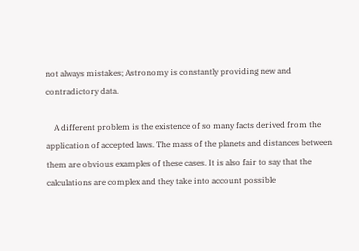not always mistakes; Astronomy is constantly providing new and contradictory data.

    A different problem is the existence of so many facts derived from the application of accepted laws. The mass of the planets and distances between them are obvious examples of these cases. It is also fair to say that the calculations are complex and they take into account possible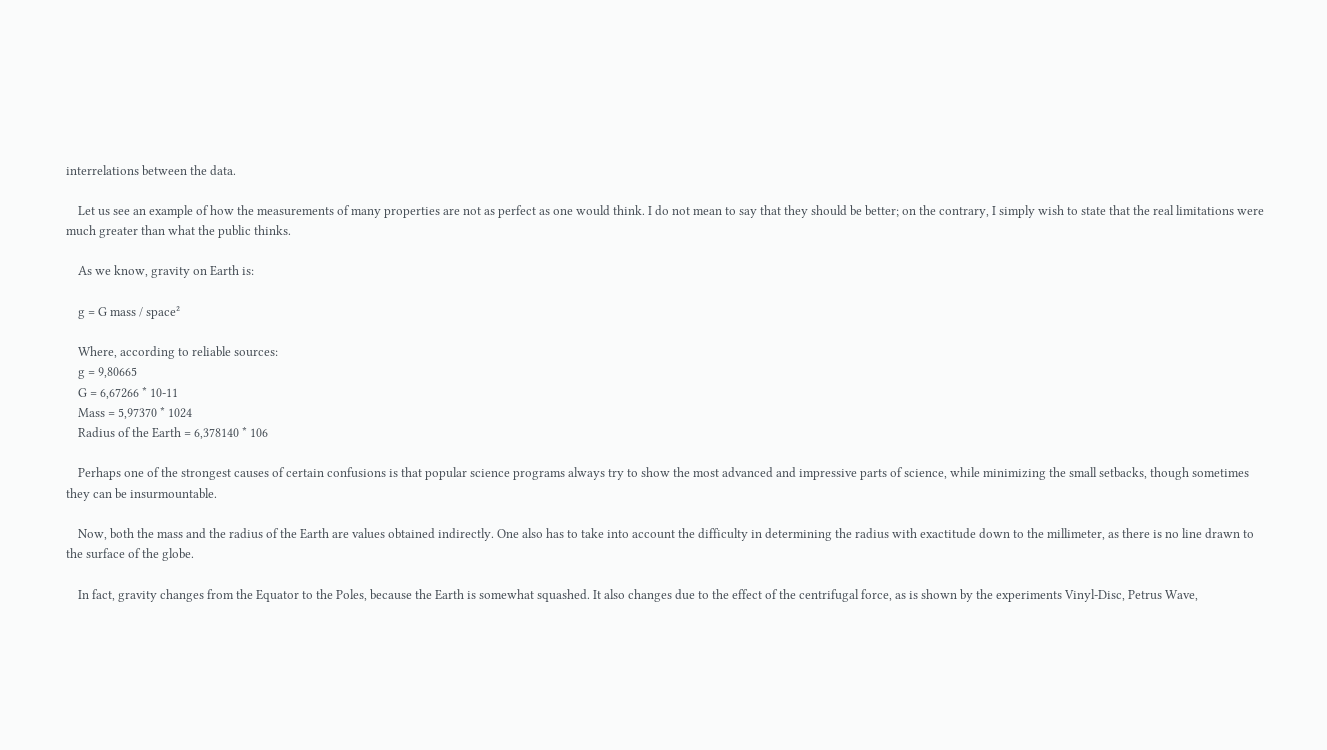interrelations between the data.

    Let us see an example of how the measurements of many properties are not as perfect as one would think. I do not mean to say that they should be better; on the contrary, I simply wish to state that the real limitations were much greater than what the public thinks.

    As we know, gravity on Earth is:

    g = G mass / space²

    Where, according to reliable sources:
    g = 9,80665
    G = 6,67266 * 10-11
    Mass = 5,97370 * 1024
    Radius of the Earth = 6,378140 * 106

    Perhaps one of the strongest causes of certain confusions is that popular science programs always try to show the most advanced and impressive parts of science, while minimizing the small setbacks, though sometimes they can be insurmountable.

    Now, both the mass and the radius of the Earth are values obtained indirectly. One also has to take into account the difficulty in determining the radius with exactitude down to the millimeter, as there is no line drawn to the surface of the globe.

    In fact, gravity changes from the Equator to the Poles, because the Earth is somewhat squashed. It also changes due to the effect of the centrifugal force, as is shown by the experiments Vinyl-Disc, Petrus Wave,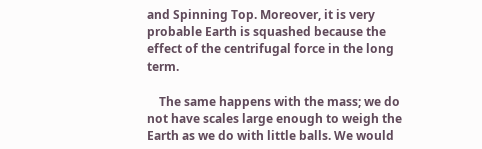and Spinning Top. Moreover, it is very probable Earth is squashed because the effect of the centrifugal force in the long term.

    The same happens with the mass; we do not have scales large enough to weigh the Earth as we do with little balls. We would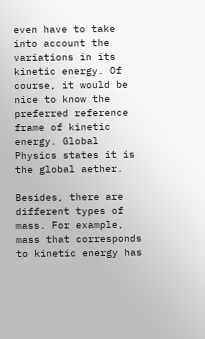even have to take into account the variations in its kinetic energy. Of course, it would be nice to know the preferred reference frame of kinetic energy. Global Physics states it is the global aether.

Besides, there are different types of mass. For example, mass that corresponds to kinetic energy has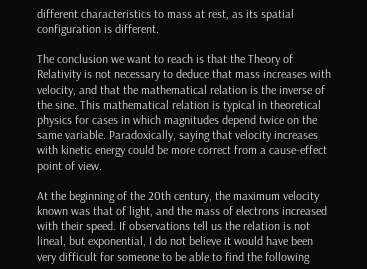different characteristics to mass at rest, as its spatial configuration is different.

The conclusion we want to reach is that the Theory of Relativity is not necessary to deduce that mass increases with velocity, and that the mathematical relation is the inverse of the sine. This mathematical relation is typical in theoretical physics for cases in which magnitudes depend twice on the same variable. Paradoxically, saying that velocity increases with kinetic energy could be more correct from a cause-effect point of view.

At the beginning of the 20th century, the maximum velocity known was that of light, and the mass of electrons increased with their speed. If observations tell us the relation is not lineal, but exponential, I do not believe it would have been very difficult for someone to be able to find the following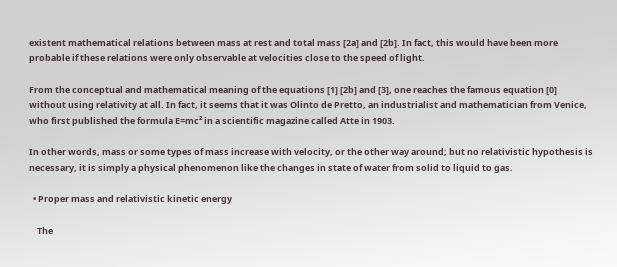existent mathematical relations between mass at rest and total mass [2a] and [2b]. In fact, this would have been more probable if these relations were only observable at velocities close to the speed of light.

From the conceptual and mathematical meaning of the equations [1] [2b] and [3], one reaches the famous equation [0] without using relativity at all. In fact, it seems that it was Olinto de Pretto, an industrialist and mathematician from Venice, who first published the formula E=mc² in a scientific magazine called Atte in 1903.

In other words, mass or some types of mass increase with velocity, or the other way around; but no relativistic hypothesis is necessary, it is simply a physical phenomenon like the changes in state of water from solid to liquid to gas.

  • Proper mass and relativistic kinetic energy

    The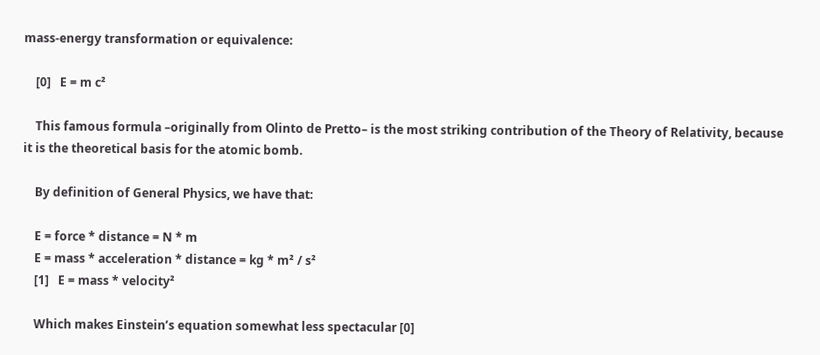mass-energy transformation or equivalence:

    [0]   E = m c²

    This famous formula –originally from Olinto de Pretto– is the most striking contribution of the Theory of Relativity, because it is the theoretical basis for the atomic bomb.

    By definition of General Physics, we have that:

    E = force * distance = N * m
    E = mass * acceleration * distance = kg * m² / s²
    [1]   E = mass * velocity²

    Which makes Einstein’s equation somewhat less spectacular [0]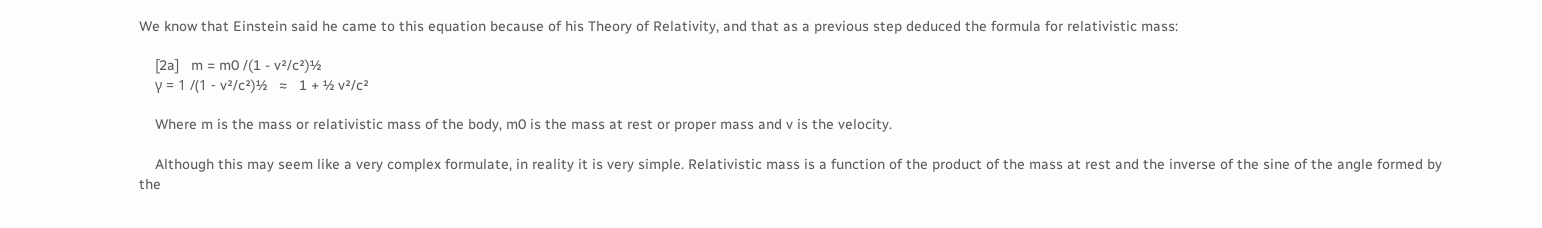We know that Einstein said he came to this equation because of his Theory of Relativity, and that as a previous step deduced the formula for relativistic mass:

    [2a]   m = m0 /(1 - v²/c²)½
    γ = 1 /(1 - v²/c²)½   ≈   1 + ½ v²/c²

    Where m is the mass or relativistic mass of the body, m0 is the mass at rest or proper mass and v is the velocity.

    Although this may seem like a very complex formulate, in reality it is very simple. Relativistic mass is a function of the product of the mass at rest and the inverse of the sine of the angle formed by the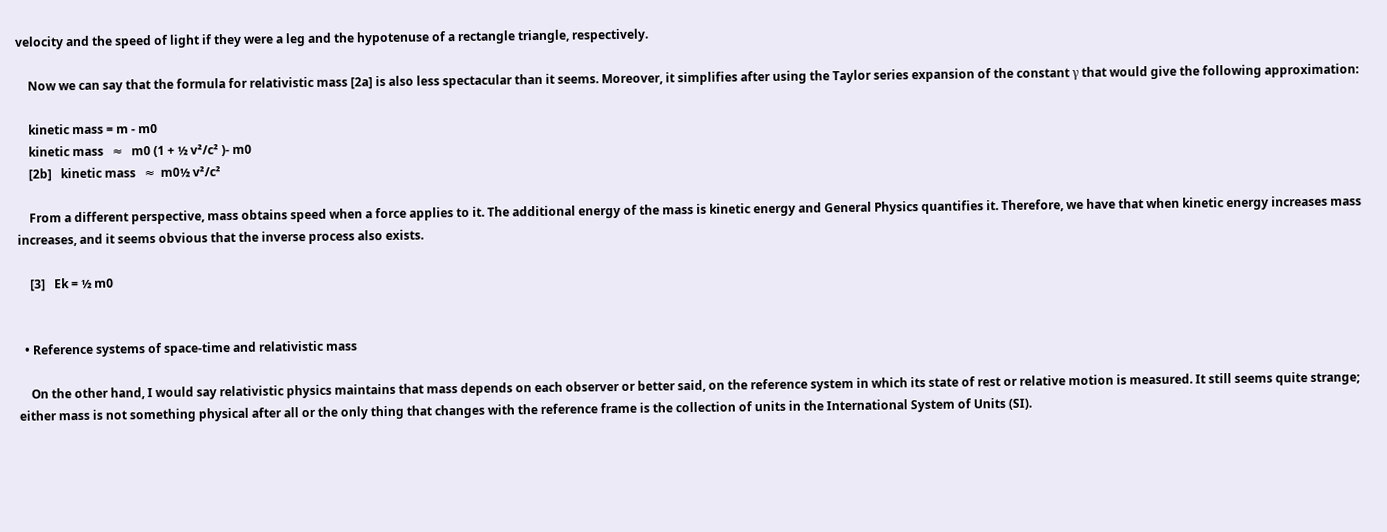velocity and the speed of light if they were a leg and the hypotenuse of a rectangle triangle, respectively.

    Now we can say that the formula for relativistic mass [2a] is also less spectacular than it seems. Moreover, it simplifies after using the Taylor series expansion of the constant γ that would give the following approximation:

    kinetic mass = m - m0
    kinetic mass   ≈   m0 (1 + ½ v²/c² )- m0
    [2b]   kinetic mass   ≈  m0½ v²/c²

    From a different perspective, mass obtains speed when a force applies to it. The additional energy of the mass is kinetic energy and General Physics quantifies it. Therefore, we have that when kinetic energy increases mass increases, and it seems obvious that the inverse process also exists.

    [3]   Ek = ½ m0


  • Reference systems of space-time and relativistic mass

    On the other hand, I would say relativistic physics maintains that mass depends on each observer or better said, on the reference system in which its state of rest or relative motion is measured. It still seems quite strange; either mass is not something physical after all or the only thing that changes with the reference frame is the collection of units in the International System of Units (SI).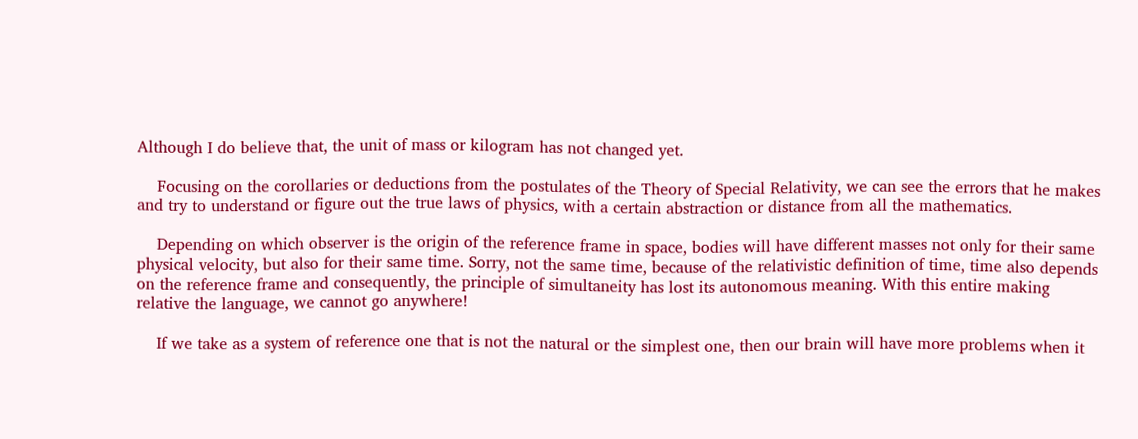Although I do believe that, the unit of mass or kilogram has not changed yet.

    Focusing on the corollaries or deductions from the postulates of the Theory of Special Relativity, we can see the errors that he makes and try to understand or figure out the true laws of physics, with a certain abstraction or distance from all the mathematics.

    Depending on which observer is the origin of the reference frame in space, bodies will have different masses not only for their same physical velocity, but also for their same time. Sorry, not the same time, because of the relativistic definition of time, time also depends on the reference frame and consequently, the principle of simultaneity has lost its autonomous meaning. With this entire making relative the language, we cannot go anywhere!

    If we take as a system of reference one that is not the natural or the simplest one, then our brain will have more problems when it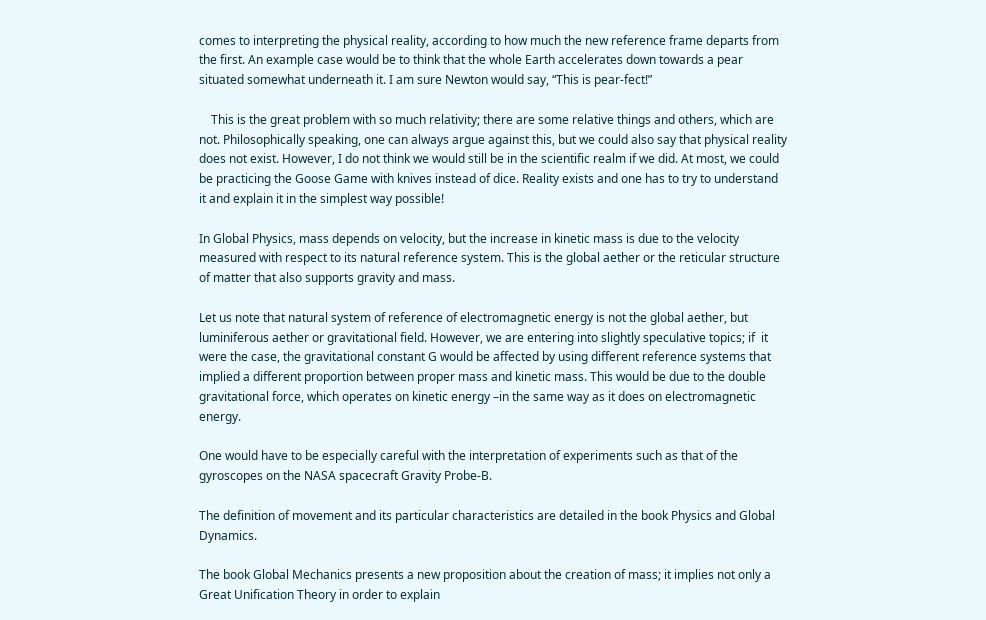comes to interpreting the physical reality, according to how much the new reference frame departs from the first. An example case would be to think that the whole Earth accelerates down towards a pear situated somewhat underneath it. I am sure Newton would say, “This is pear-fect!”

    This is the great problem with so much relativity; there are some relative things and others, which are not. Philosophically speaking, one can always argue against this, but we could also say that physical reality does not exist. However, I do not think we would still be in the scientific realm if we did. At most, we could be practicing the Goose Game with knives instead of dice. Reality exists and one has to try to understand it and explain it in the simplest way possible!

In Global Physics, mass depends on velocity, but the increase in kinetic mass is due to the velocity measured with respect to its natural reference system. This is the global aether or the reticular structure of matter that also supports gravity and mass.

Let us note that natural system of reference of electromagnetic energy is not the global aether, but luminiferous aether or gravitational field. However, we are entering into slightly speculative topics; if  it were the case, the gravitational constant G would be affected by using different reference systems that implied a different proportion between proper mass and kinetic mass. This would be due to the double gravitational force, which operates on kinetic energy –in the same way as it does on electromagnetic energy.

One would have to be especially careful with the interpretation of experiments such as that of the gyroscopes on the NASA spacecraft Gravity Probe-B.

The definition of movement and its particular characteristics are detailed in the book Physics and Global Dynamics.

The book Global Mechanics presents a new proposition about the creation of mass; it implies not only a Great Unification Theory in order to explain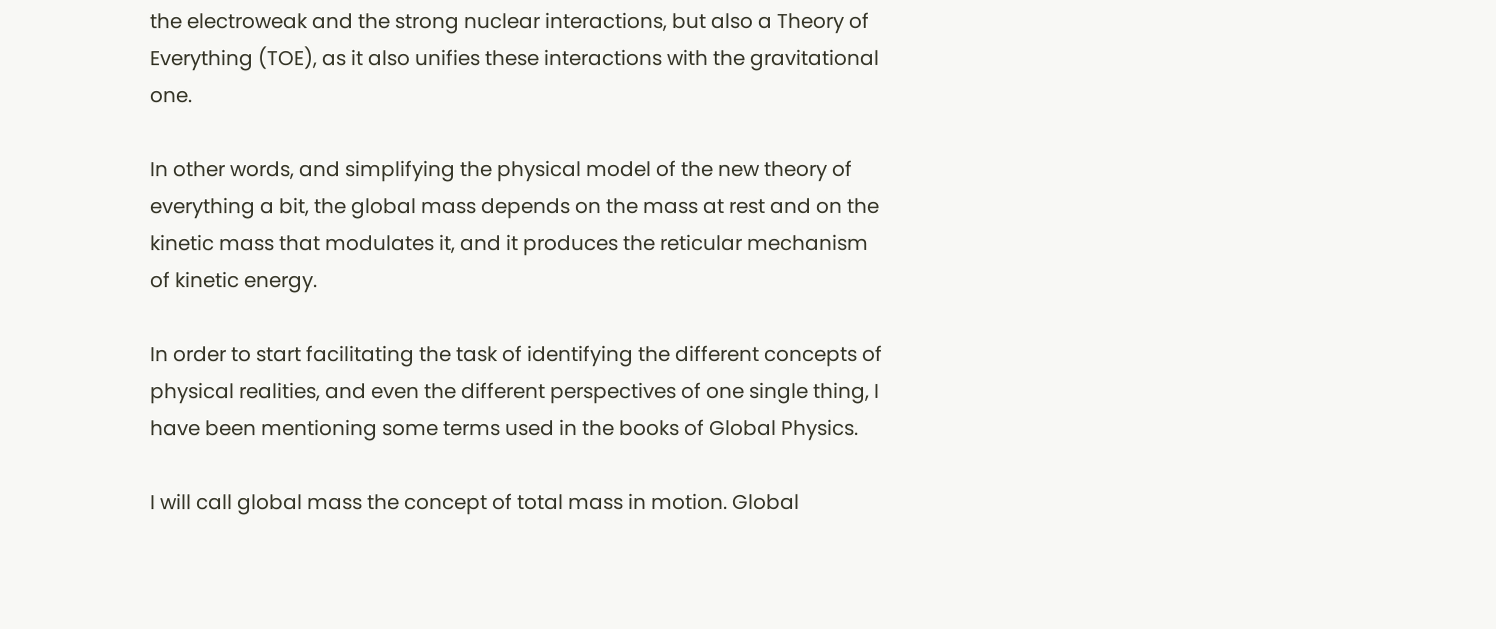the electroweak and the strong nuclear interactions, but also a Theory of Everything (TOE), as it also unifies these interactions with the gravitational one.

In other words, and simplifying the physical model of the new theory of everything a bit, the global mass depends on the mass at rest and on the kinetic mass that modulates it, and it produces the reticular mechanism of kinetic energy.

In order to start facilitating the task of identifying the different concepts of physical realities, and even the different perspectives of one single thing, I have been mentioning some terms used in the books of Global Physics.

I will call global mass the concept of total mass in motion. Global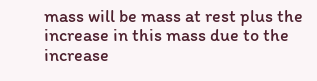mass will be mass at rest plus the increase in this mass due to the increase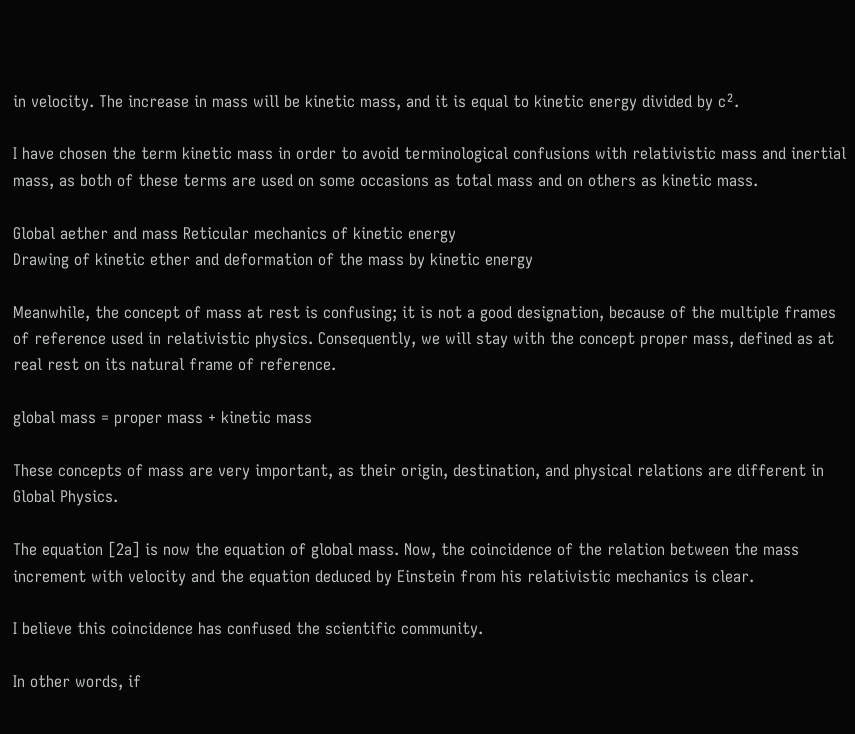in velocity. The increase in mass will be kinetic mass, and it is equal to kinetic energy divided by c².

I have chosen the term kinetic mass in order to avoid terminological confusions with relativistic mass and inertial mass, as both of these terms are used on some occasions as total mass and on others as kinetic mass.

Global aether and mass Reticular mechanics of kinetic energy
Drawing of kinetic ether and deformation of the mass by kinetic energy

Meanwhile, the concept of mass at rest is confusing; it is not a good designation, because of the multiple frames of reference used in relativistic physics. Consequently, we will stay with the concept proper mass, defined as at real rest on its natural frame of reference.

global mass = proper mass + kinetic mass

These concepts of mass are very important, as their origin, destination, and physical relations are different in Global Physics.

The equation [2a] is now the equation of global mass. Now, the coincidence of the relation between the mass increment with velocity and the equation deduced by Einstein from his relativistic mechanics is clear.

I believe this coincidence has confused the scientific community.

In other words, if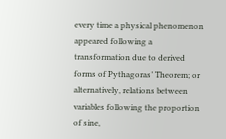every time a physical phenomenon appeared following a transformation due to derived forms of Pythagoras’ Theorem; or alternatively, relations between variables following the proportion of sine,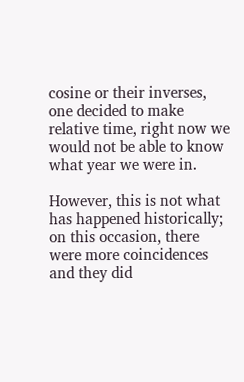cosine or their inverses, one decided to make relative time, right now we would not be able to know what year we were in.

However, this is not what has happened historically; on this occasion, there were more coincidences and they did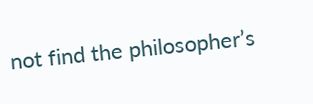not find the philosopher’s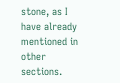stone, as I have already mentioned in other sections.